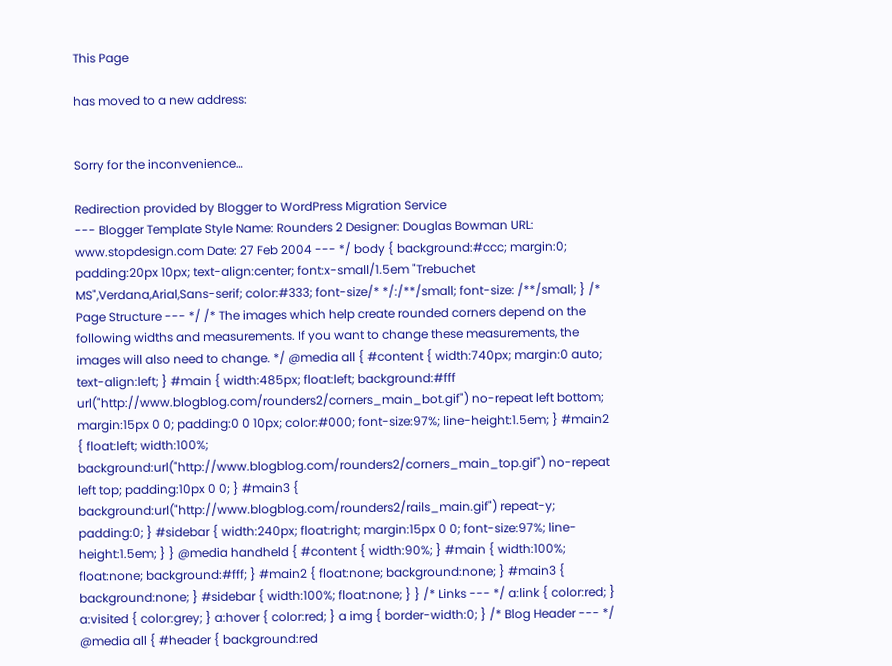This Page

has moved to a new address:


Sorry for the inconvenience…

Redirection provided by Blogger to WordPress Migration Service
--- Blogger Template Style Name: Rounders 2 Designer: Douglas Bowman URL: www.stopdesign.com Date: 27 Feb 2004 --- */ body { background:#ccc; margin:0; padding:20px 10px; text-align:center; font:x-small/1.5em "Trebuchet MS",Verdana,Arial,Sans-serif; color:#333; font-size/* */:/**/small; font-size: /**/small; } /* Page Structure --- */ /* The images which help create rounded corners depend on the following widths and measurements. If you want to change these measurements, the images will also need to change. */ @media all { #content { width:740px; margin:0 auto; text-align:left; } #main { width:485px; float:left; background:#fff url("http://www.blogblog.com/rounders2/corners_main_bot.gif") no-repeat left bottom; margin:15px 0 0; padding:0 0 10px; color:#000; font-size:97%; line-height:1.5em; } #main2 { float:left; width:100%; background:url("http://www.blogblog.com/rounders2/corners_main_top.gif") no-repeat left top; padding:10px 0 0; } #main3 { background:url("http://www.blogblog.com/rounders2/rails_main.gif") repeat-y; padding:0; } #sidebar { width:240px; float:right; margin:15px 0 0; font-size:97%; line-height:1.5em; } } @media handheld { #content { width:90%; } #main { width:100%; float:none; background:#fff; } #main2 { float:none; background:none; } #main3 { background:none; } #sidebar { width:100%; float:none; } } /* Links --- */ a:link { color:red; } a:visited { color:grey; } a:hover { color:red; } a img { border-width:0; } /* Blog Header --- */ @media all { #header { background:red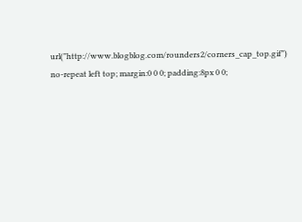url("http://www.blogblog.com/rounders2/corners_cap_top.gif") no-repeat left top; margin:0 0 0; padding:8px 0 0;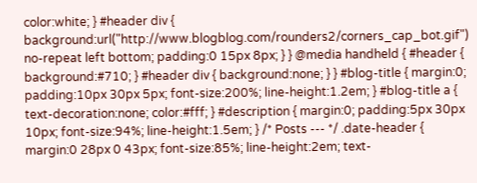color:white; } #header div { background:url("http://www.blogblog.com/rounders2/corners_cap_bot.gif") no-repeat left bottom; padding:0 15px 8px; } } @media handheld { #header { background:#710; } #header div { background:none; } } #blog-title { margin:0; padding:10px 30px 5px; font-size:200%; line-height:1.2em; } #blog-title a { text-decoration:none; color:#fff; } #description { margin:0; padding:5px 30px 10px; font-size:94%; line-height:1.5em; } /* Posts --- */ .date-header { margin:0 28px 0 43px; font-size:85%; line-height:2em; text-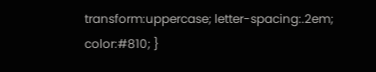transform:uppercase; letter-spacing:.2em; color:#810; }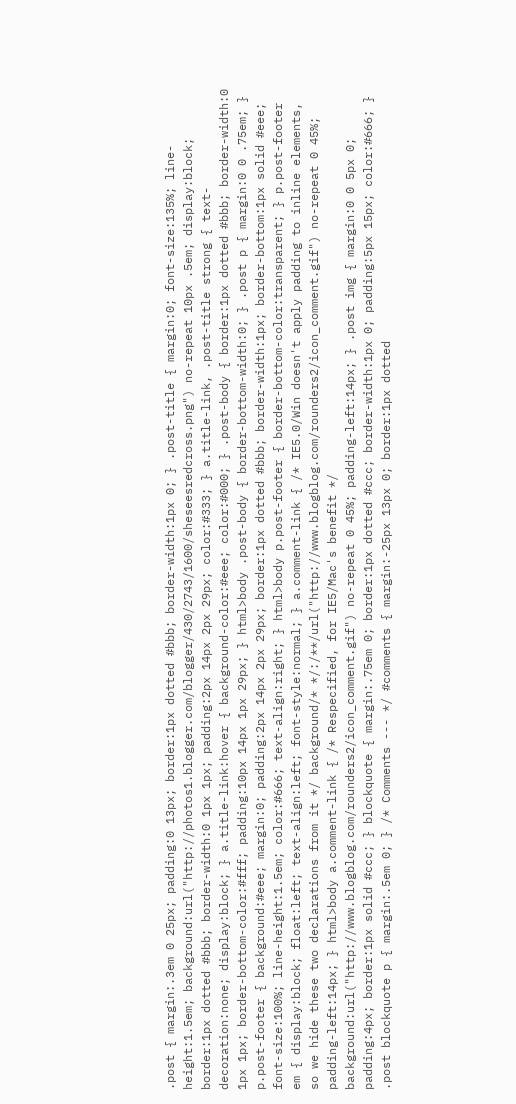.post { margin:.3em 0 25px; padding:0 13px; border:1px dotted #bbb; border-width:1px 0; } .post-title { margin:0; font-size:135%; line-height:1.5em; background:url("http://photos1.blogger.com/blogger/430/2743/1600/sheseesredcross.png") no-repeat 10px .5em; display:block; border:1px dotted #bbb; border-width:0 1px 1px; padding:2px 14px 2px 29px; color:#333; } a.title-link, .post-title strong { text-decoration:none; display:block; } a.title-link:hover { background-color:#eee; color:#000; } .post-body { border:1px dotted #bbb; border-width:0 1px 1px; border-bottom-color:#fff; padding:10px 14px 1px 29px; } html>body .post-body { border-bottom-width:0; } .post p { margin:0 0 .75em; } p.post-footer { background:#eee; margin:0; padding:2px 14px 2px 29px; border:1px dotted #bbb; border-width:1px; border-bottom:1px solid #eee; font-size:100%; line-height:1.5em; color:#666; text-align:right; } html>body p.post-footer { border-bottom-color:transparent; } p.post-footer em { display:block; float:left; text-align:left; font-style:normal; } a.comment-link { /* IE5.0/Win doesn't apply padding to inline elements, so we hide these two declarations from it */ background/* */:/**/url("http://www.blogblog.com/rounders2/icon_comment.gif") no-repeat 0 45%; padding-left:14px; } html>body a.comment-link { /* Respecified, for IE5/Mac's benefit */ background:url("http://www.blogblog.com/rounders2/icon_comment.gif") no-repeat 0 45%; padding-left:14px; } .post img { margin:0 0 5px 0; padding:4px; border:1px solid #ccc; } blockquote { margin:.75em 0; border:1px dotted #ccc; border-width:1px 0; padding:5px 15px; color:#666; } .post blockquote p { margin:.5em 0; } /* Comments --- */ #comments { margin:-25px 13px 0; border:1px dotted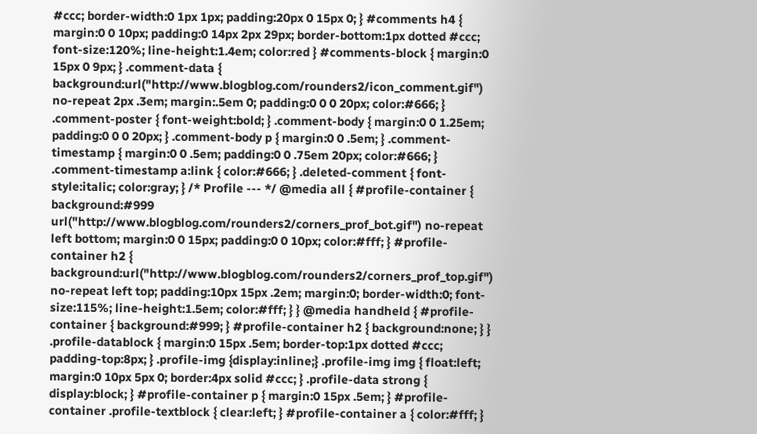#ccc; border-width:0 1px 1px; padding:20px 0 15px 0; } #comments h4 { margin:0 0 10px; padding:0 14px 2px 29px; border-bottom:1px dotted #ccc; font-size:120%; line-height:1.4em; color:red } #comments-block { margin:0 15px 0 9px; } .comment-data { background:url("http://www.blogblog.com/rounders2/icon_comment.gif") no-repeat 2px .3em; margin:.5em 0; padding:0 0 0 20px; color:#666; } .comment-poster { font-weight:bold; } .comment-body { margin:0 0 1.25em; padding:0 0 0 20px; } .comment-body p { margin:0 0 .5em; } .comment-timestamp { margin:0 0 .5em; padding:0 0 .75em 20px; color:#666; } .comment-timestamp a:link { color:#666; } .deleted-comment { font-style:italic; color:gray; } /* Profile --- */ @media all { #profile-container { background:#999 url("http://www.blogblog.com/rounders2/corners_prof_bot.gif") no-repeat left bottom; margin:0 0 15px; padding:0 0 10px; color:#fff; } #profile-container h2 { background:url("http://www.blogblog.com/rounders2/corners_prof_top.gif") no-repeat left top; padding:10px 15px .2em; margin:0; border-width:0; font-size:115%; line-height:1.5em; color:#fff; } } @media handheld { #profile-container { background:#999; } #profile-container h2 { background:none; } } .profile-datablock { margin:0 15px .5em; border-top:1px dotted #ccc; padding-top:8px; } .profile-img {display:inline;} .profile-img img { float:left; margin:0 10px 5px 0; border:4px solid #ccc; } .profile-data strong { display:block; } #profile-container p { margin:0 15px .5em; } #profile-container .profile-textblock { clear:left; } #profile-container a { color:#fff; }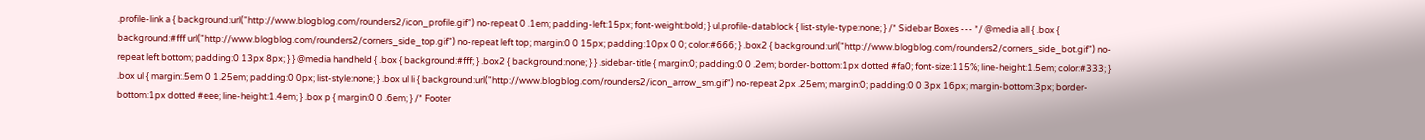.profile-link a { background:url("http://www.blogblog.com/rounders2/icon_profile.gif") no-repeat 0 .1em; padding-left:15px; font-weight:bold; } ul.profile-datablock { list-style-type:none; } /* Sidebar Boxes --- */ @media all { .box { background:#fff url("http://www.blogblog.com/rounders2/corners_side_top.gif") no-repeat left top; margin:0 0 15px; padding:10px 0 0; color:#666; } .box2 { background:url("http://www.blogblog.com/rounders2/corners_side_bot.gif") no-repeat left bottom; padding:0 13px 8px; } } @media handheld { .box { background:#fff; } .box2 { background:none; } } .sidebar-title { margin:0; padding:0 0 .2em; border-bottom:1px dotted #fa0; font-size:115%; line-height:1.5em; color:#333; } .box ul { margin:.5em 0 1.25em; padding:0 0px; list-style:none; } .box ul li { background:url("http://www.blogblog.com/rounders2/icon_arrow_sm.gif") no-repeat 2px .25em; margin:0; padding:0 0 3px 16px; margin-bottom:3px; border-bottom:1px dotted #eee; line-height:1.4em; } .box p { margin:0 0 .6em; } /* Footer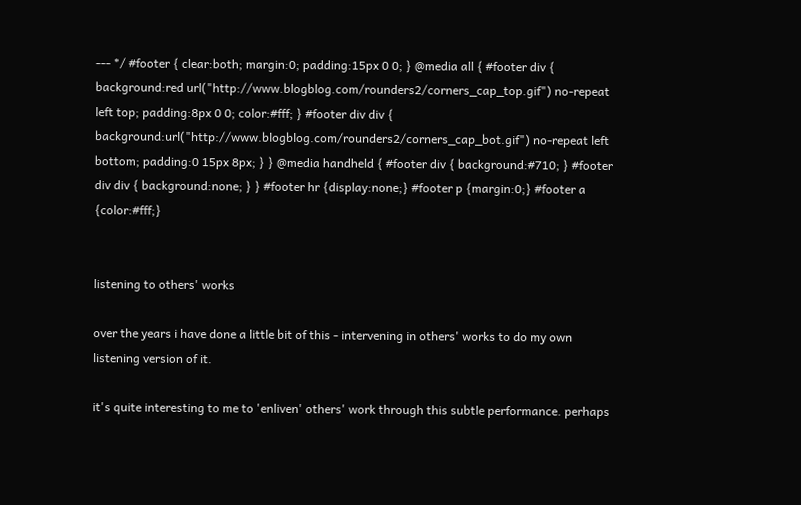--- */ #footer { clear:both; margin:0; padding:15px 0 0; } @media all { #footer div { background:red url("http://www.blogblog.com/rounders2/corners_cap_top.gif") no-repeat left top; padding:8px 0 0; color:#fff; } #footer div div { background:url("http://www.blogblog.com/rounders2/corners_cap_bot.gif") no-repeat left bottom; padding:0 15px 8px; } } @media handheld { #footer div { background:#710; } #footer div div { background:none; } } #footer hr {display:none;} #footer p {margin:0;} #footer a {color:#fff;}


listening to others' works

over the years i have done a little bit of this - intervening in others' works to do my own listening version of it.

it's quite interesting to me to 'enliven' others' work through this subtle performance. perhaps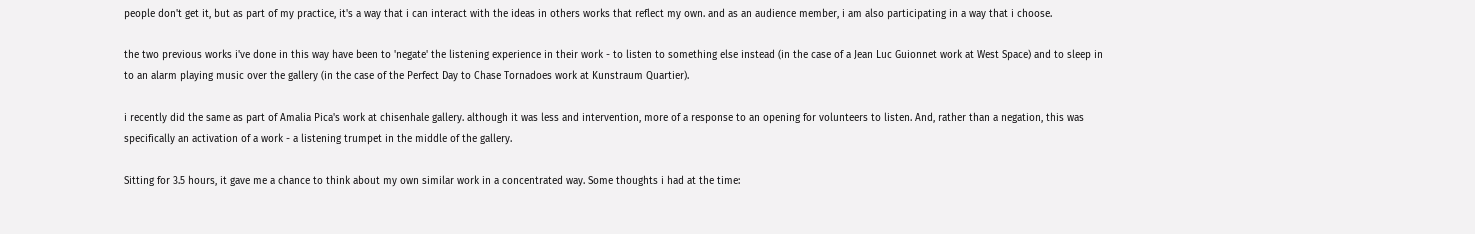people don't get it, but as part of my practice, it's a way that i can interact with the ideas in others works that reflect my own. and as an audience member, i am also participating in a way that i choose.

the two previous works i've done in this way have been to 'negate' the listening experience in their work - to listen to something else instead (in the case of a Jean Luc Guionnet work at West Space) and to sleep in to an alarm playing music over the gallery (in the case of the Perfect Day to Chase Tornadoes work at Kunstraum Quartier).

i recently did the same as part of Amalia Pica's work at chisenhale gallery. although it was less and intervention, more of a response to an opening for volunteers to listen. And, rather than a negation, this was specifically an activation of a work - a listening trumpet in the middle of the gallery.

Sitting for 3.5 hours, it gave me a chance to think about my own similar work in a concentrated way. Some thoughts i had at the time: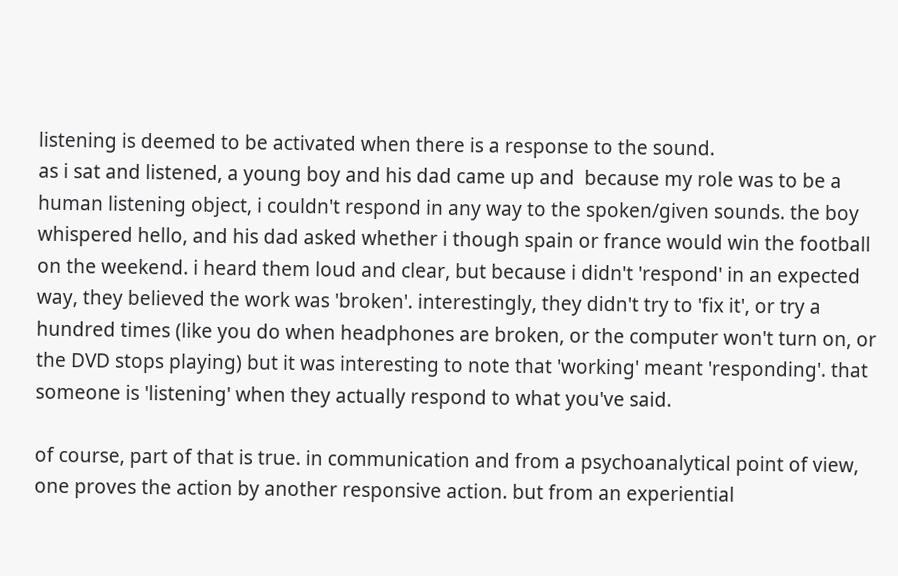listening is deemed to be activated when there is a response to the sound.
as i sat and listened, a young boy and his dad came up and  because my role was to be a human listening object, i couldn't respond in any way to the spoken/given sounds. the boy whispered hello, and his dad asked whether i though spain or france would win the football on the weekend. i heard them loud and clear, but because i didn't 'respond' in an expected way, they believed the work was 'broken'. interestingly, they didn't try to 'fix it', or try a hundred times (like you do when headphones are broken, or the computer won't turn on, or the DVD stops playing) but it was interesting to note that 'working' meant 'responding'. that someone is 'listening' when they actually respond to what you've said.

of course, part of that is true. in communication and from a psychoanalytical point of view, one proves the action by another responsive action. but from an experiential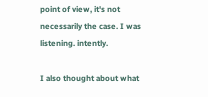point of view, it's not necessarily the case. I was listening. intently.

I also thought about what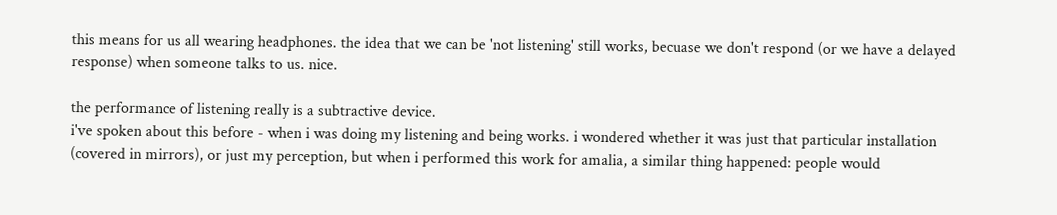this means for us all wearing headphones. the idea that we can be 'not listening' still works, becuase we don't respond (or we have a delayed response) when someone talks to us. nice.

the performance of listening really is a subtractive device.
i've spoken about this before - when i was doing my listening and being works. i wondered whether it was just that particular installation (covered in mirrors), or just my perception, but when i performed this work for amalia, a similar thing happened: people would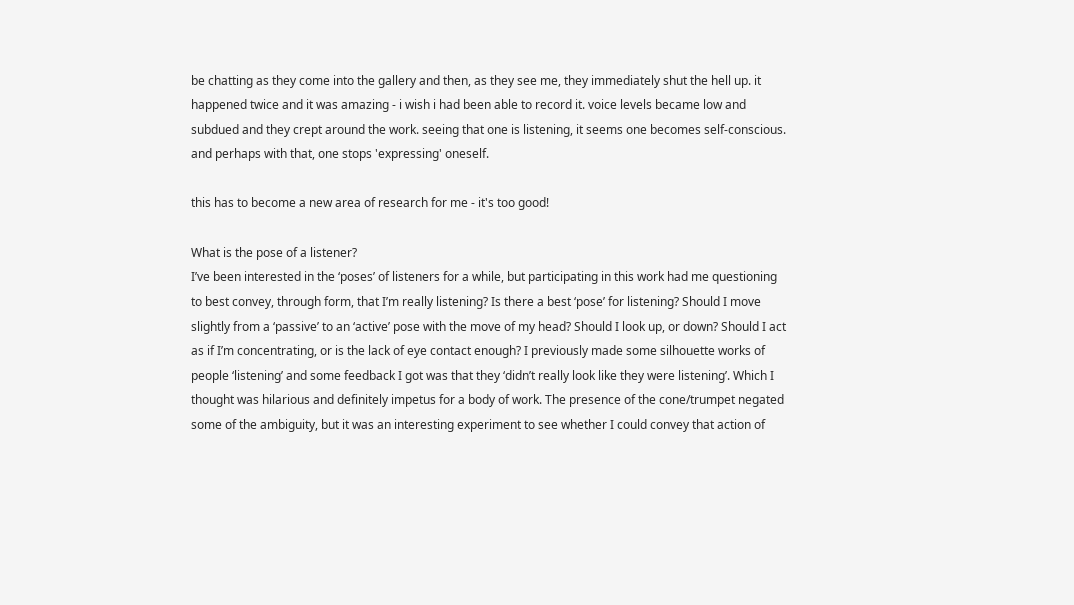be chatting as they come into the gallery and then, as they see me, they immediately shut the hell up. it happened twice and it was amazing - i wish i had been able to record it. voice levels became low and subdued and they crept around the work. seeing that one is listening, it seems one becomes self-conscious. and perhaps with that, one stops 'expressing' oneself.

this has to become a new area of research for me - it's too good!

What is the pose of a listener?
I’ve been interested in the ‘poses’ of listeners for a while, but participating in this work had me questioning to best convey, through form, that I’m really listening? Is there a best ‘pose’ for listening? Should I move slightly from a ‘passive’ to an ‘active’ pose with the move of my head? Should I look up, or down? Should I act as if I’m concentrating, or is the lack of eye contact enough? I previously made some silhouette works of people ‘listening’ and some feedback I got was that they ‘didn’t really look like they were listening’. Which I thought was hilarious and definitely impetus for a body of work. The presence of the cone/trumpet negated some of the ambiguity, but it was an interesting experiment to see whether I could convey that action of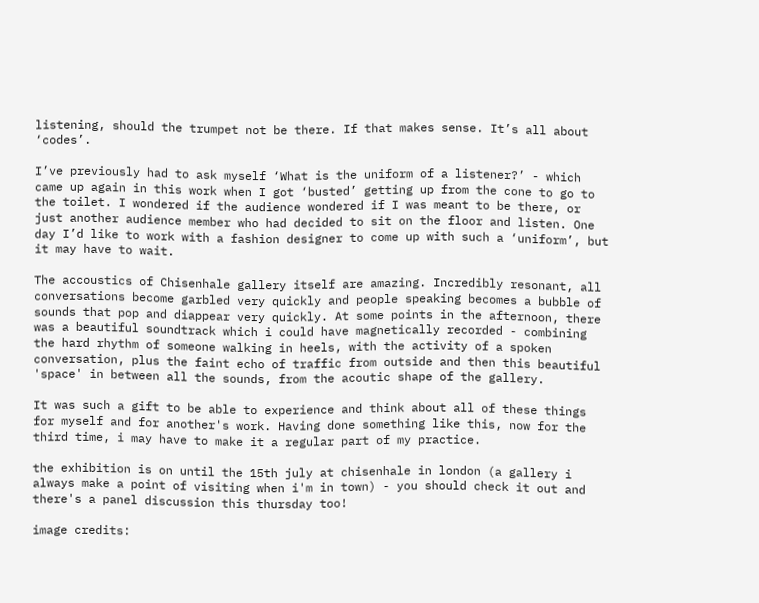listening, should the trumpet not be there. If that makes sense. It’s all about ‘codes’.

I’ve previously had to ask myself ‘What is the uniform of a listener?’ - which came up again in this work when I got ‘busted’ getting up from the cone to go to the toilet. I wondered if the audience wondered if I was meant to be there, or just another audience member who had decided to sit on the floor and listen. One day I’d like to work with a fashion designer to come up with such a ‘uniform’, but it may have to wait.

The accoustics of Chisenhale gallery itself are amazing. Incredibly resonant, all conversations become garbled very quickly and people speaking becomes a bubble of sounds that pop and diappear very quickly. At some points in the afternoon, there was a beautiful soundtrack which i could have magnetically recorded - combining the hard rhythm of someone walking in heels, with the activity of a spoken conversation, plus the faint echo of traffic from outside and then this beautiful 'space' in between all the sounds, from the acoutic shape of the gallery.

It was such a gift to be able to experience and think about all of these things for myself and for another's work. Having done something like this, now for the third time, i may have to make it a regular part of my practice.

the exhibition is on until the 15th july at chisenhale in london (a gallery i always make a point of visiting when i'm in town) - you should check it out and there's a panel discussion this thursday too!

image credits: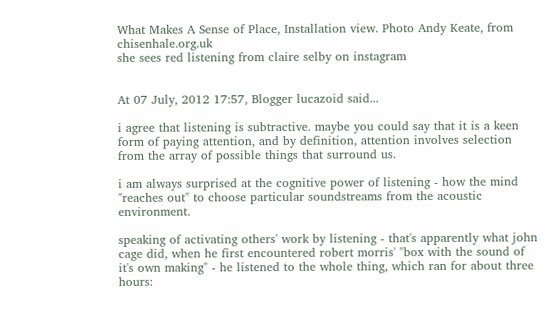What Makes A Sense of Place, Installation view. Photo Andy Keate, from chisenhale.org.uk
she sees red listening from claire selby on instagram


At 07 July, 2012 17:57, Blogger lucazoid said...

i agree that listening is subtractive. maybe you could say that it is a keen form of paying attention, and by definition, attention involves selection from the array of possible things that surround us.

i am always surprised at the cognitive power of listening - how the mind "reaches out" to choose particular soundstreams from the acoustic environment.

speaking of activating others' work by listening - that's apparently what john cage did, when he first encountered robert morris' "box with the sound of it's own making" - he listened to the whole thing, which ran for about three hours: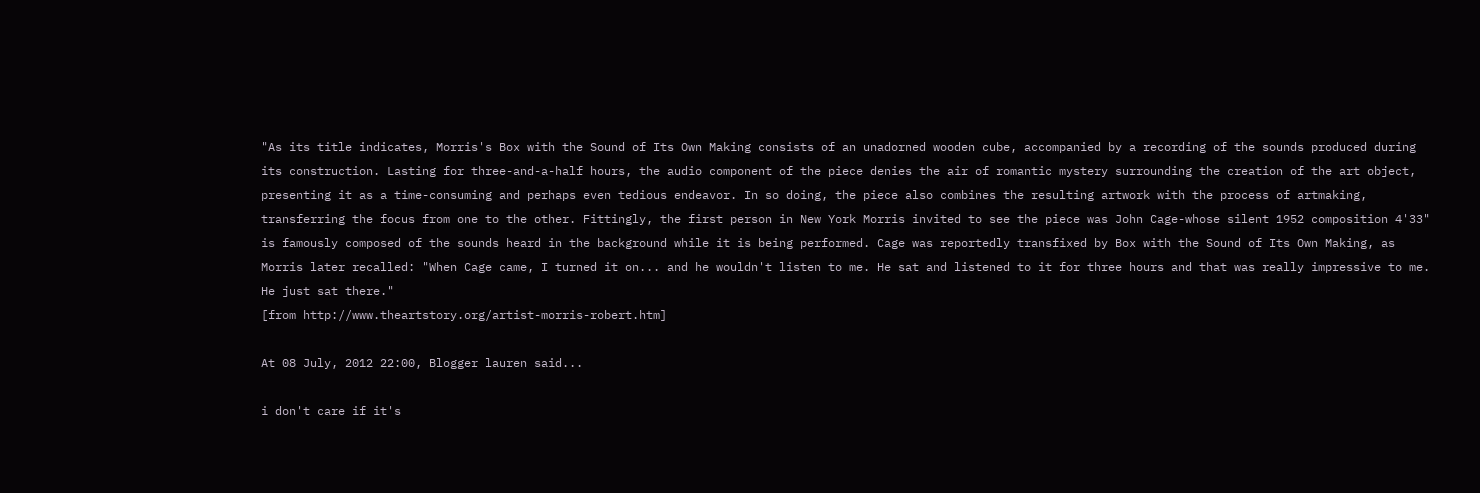"As its title indicates, Morris's Box with the Sound of Its Own Making consists of an unadorned wooden cube, accompanied by a recording of the sounds produced during its construction. Lasting for three-and-a-half hours, the audio component of the piece denies the air of romantic mystery surrounding the creation of the art object, presenting it as a time-consuming and perhaps even tedious endeavor. In so doing, the piece also combines the resulting artwork with the process of artmaking, transferring the focus from one to the other. Fittingly, the first person in New York Morris invited to see the piece was John Cage-whose silent 1952 composition 4'33" is famously composed of the sounds heard in the background while it is being performed. Cage was reportedly transfixed by Box with the Sound of Its Own Making, as Morris later recalled: "When Cage came, I turned it on... and he wouldn't listen to me. He sat and listened to it for three hours and that was really impressive to me. He just sat there."
[from http://www.theartstory.org/artist-morris-robert.htm]

At 08 July, 2012 22:00, Blogger lauren said...

i don't care if it's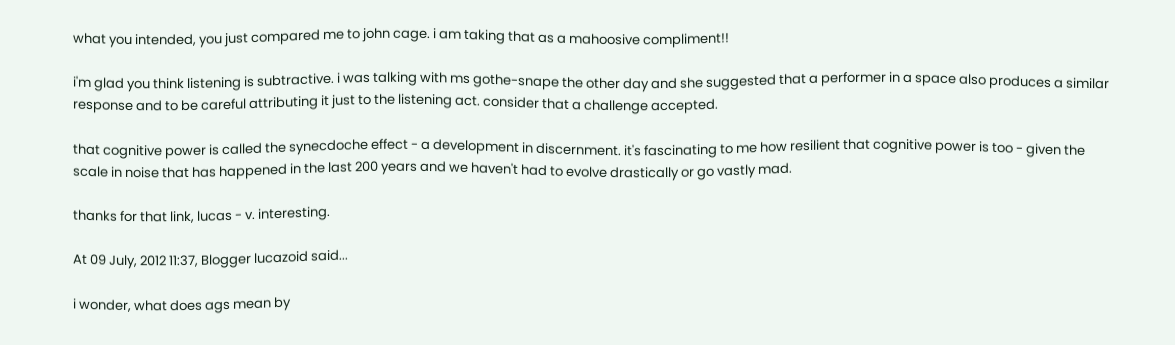what you intended, you just compared me to john cage. i am taking that as a mahoosive compliment!!

i'm glad you think listening is subtractive. i was talking with ms gothe-snape the other day and she suggested that a performer in a space also produces a similar response and to be careful attributing it just to the listening act. consider that a challenge accepted.

that cognitive power is called the synecdoche effect - a development in discernment. it's fascinating to me how resilient that cognitive power is too - given the scale in noise that has happened in the last 200 years and we haven't had to evolve drastically or go vastly mad.

thanks for that link, lucas - v. interesting.

At 09 July, 2012 11:37, Blogger lucazoid said...

i wonder, what does ags mean by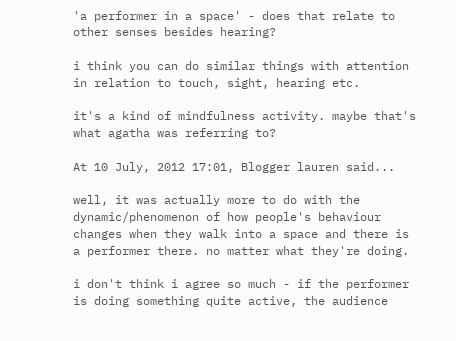'a performer in a space' - does that relate to other senses besides hearing?

i think you can do similar things with attention in relation to touch, sight, hearing etc.

it's a kind of mindfulness activity. maybe that's what agatha was referring to?

At 10 July, 2012 17:01, Blogger lauren said...

well, it was actually more to do with the dynamic/phenomenon of how people's behaviour changes when they walk into a space and there is a performer there. no matter what they're doing.

i don't think i agree so much - if the performer is doing something quite active, the audience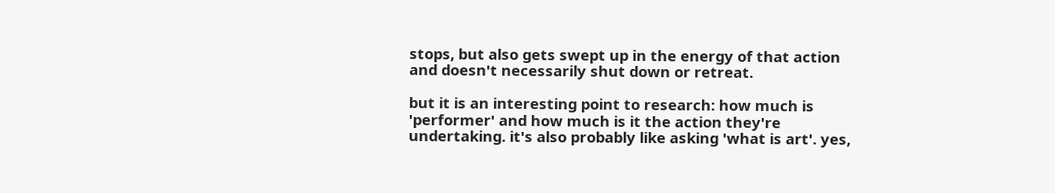stops, but also gets swept up in the energy of that action and doesn't necessarily shut down or retreat.

but it is an interesting point to research: how much is 'performer' and how much is it the action they're undertaking. it's also probably like asking 'what is art'. yes,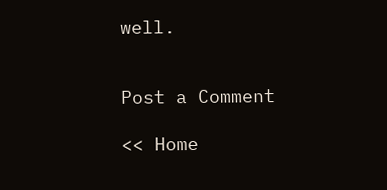well.


Post a Comment

<< Home